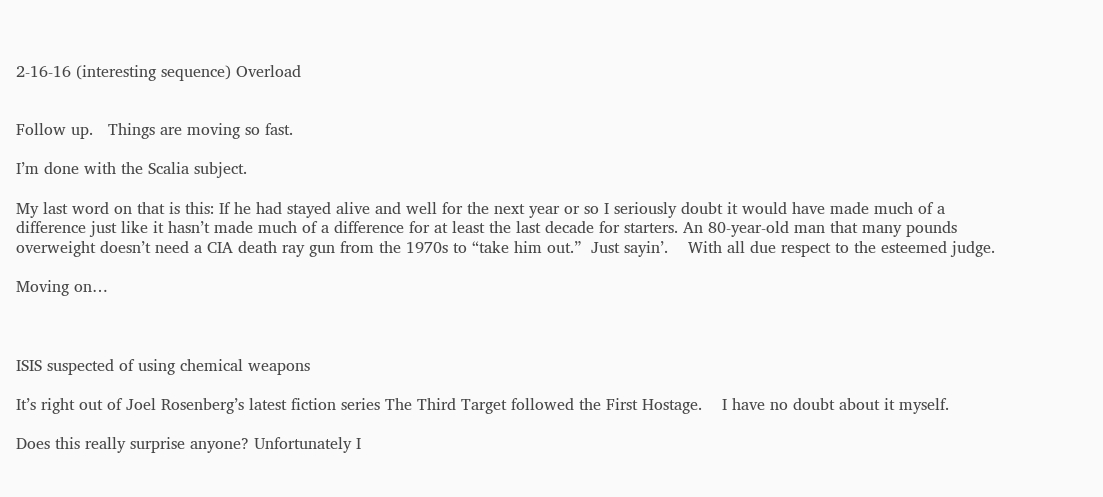2-16-16 (interesting sequence) Overload


Follow up.   Things are moving so fast.

I’m done with the Scalia subject.

My last word on that is this: If he had stayed alive and well for the next year or so I seriously doubt it would have made much of a difference just like it hasn’t made much of a difference for at least the last decade for starters. An 80-year-old man that many pounds overweight doesn’t need a CIA death ray gun from the 1970s to “take him out.”  Just sayin’.    With all due respect to the esteemed judge.

Moving on…



ISIS suspected of using chemical weapons

It’s right out of Joel Rosenberg’s latest fiction series The Third Target followed the First Hostage.    I have no doubt about it myself.

Does this really surprise anyone? Unfortunately I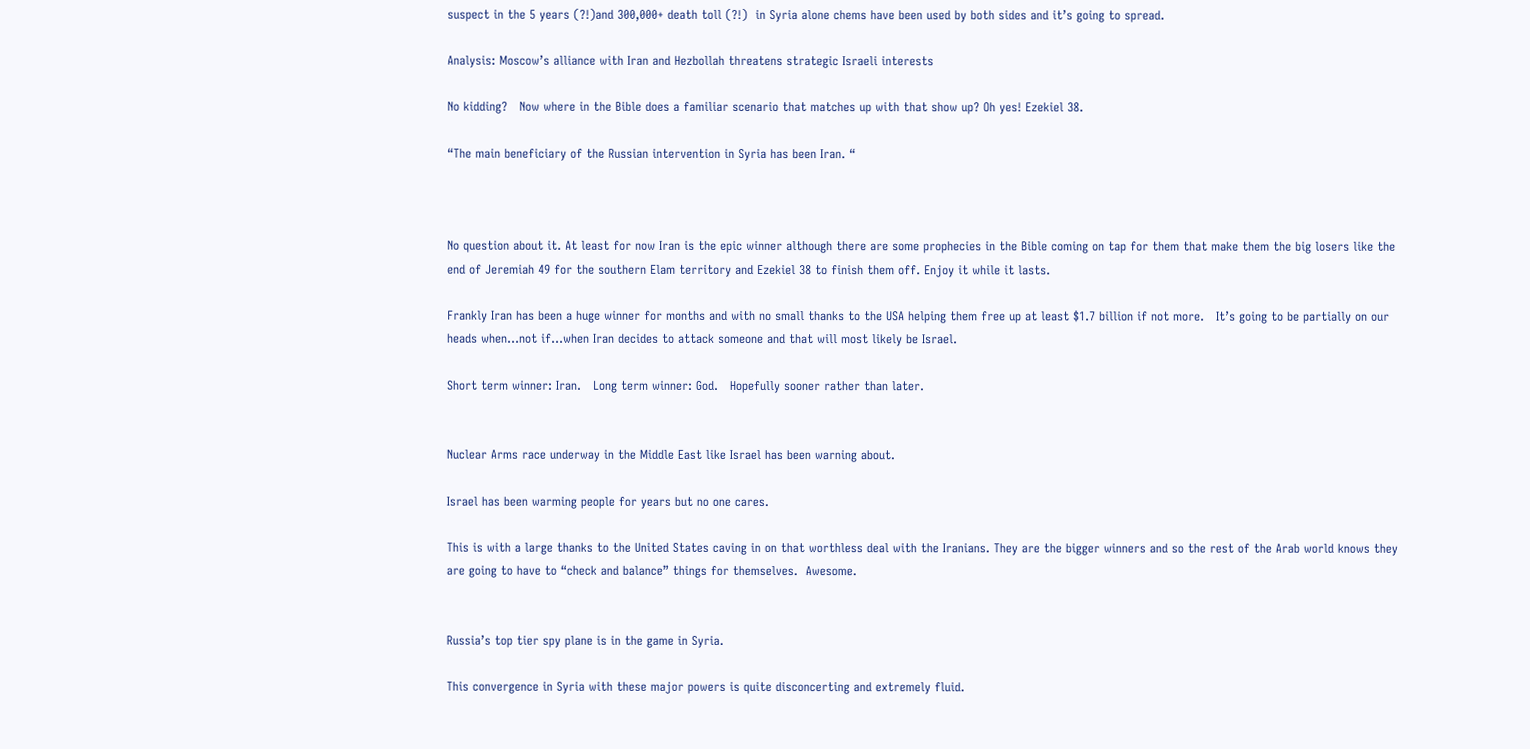suspect in the 5 years (?!)and 300,000+ death toll (?!)  in Syria alone chems have been used by both sides and it’s going to spread.

Analysis: Moscow’s alliance with Iran and Hezbollah threatens strategic Israeli interests

No kidding?   Now where in the Bible does a familiar scenario that matches up with that show up? Oh yes! Ezekiel 38.

“The main beneficiary of the Russian intervention in Syria has been Iran. “



No question about it. At least for now Iran is the epic winner although there are some prophecies in the Bible coming on tap for them that make them the big losers like the end of Jeremiah 49 for the southern Elam territory and Ezekiel 38 to finish them off. Enjoy it while it lasts.

Frankly Iran has been a huge winner for months and with no small thanks to the USA helping them free up at least $1.7 billion if not more.   It’s going to be partially on our heads when…not if…when Iran decides to attack someone and that will most likely be Israel.

Short term winner: Iran.   Long term winner: God.   Hopefully sooner rather than later.


Nuclear Arms race underway in the Middle East like Israel has been warning about.

Israel has been warming people for years but no one cares.

This is with a large thanks to the United States caving in on that worthless deal with the Iranians. They are the bigger winners and so the rest of the Arab world knows they are going to have to “check and balance” things for themselves.  Awesome.


Russia’s top tier spy plane is in the game in Syria.

This convergence in Syria with these major powers is quite disconcerting and extremely fluid.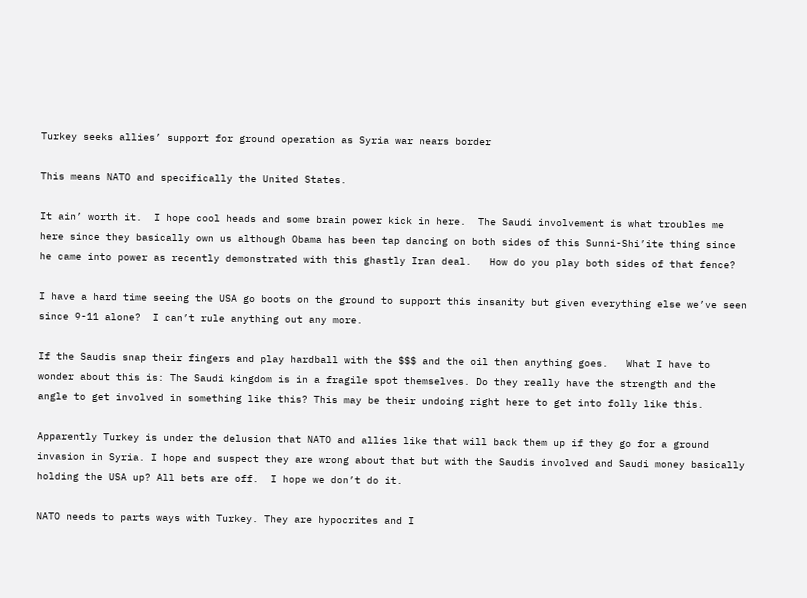Turkey seeks allies’ support for ground operation as Syria war nears border

This means NATO and specifically the United States.

It ain’ worth it.  I hope cool heads and some brain power kick in here.  The Saudi involvement is what troubles me here since they basically own us although Obama has been tap dancing on both sides of this Sunni-Shi’ite thing since he came into power as recently demonstrated with this ghastly Iran deal.   How do you play both sides of that fence?

I have a hard time seeing the USA go boots on the ground to support this insanity but given everything else we’ve seen since 9-11 alone?  I can’t rule anything out any more.

If the Saudis snap their fingers and play hardball with the $$$ and the oil then anything goes.   What I have to wonder about this is: The Saudi kingdom is in a fragile spot themselves. Do they really have the strength and the angle to get involved in something like this? This may be their undoing right here to get into folly like this.

Apparently Turkey is under the delusion that NATO and allies like that will back them up if they go for a ground invasion in Syria. I hope and suspect they are wrong about that but with the Saudis involved and Saudi money basically holding the USA up? All bets are off.  I hope we don’t do it.

NATO needs to parts ways with Turkey. They are hypocrites and I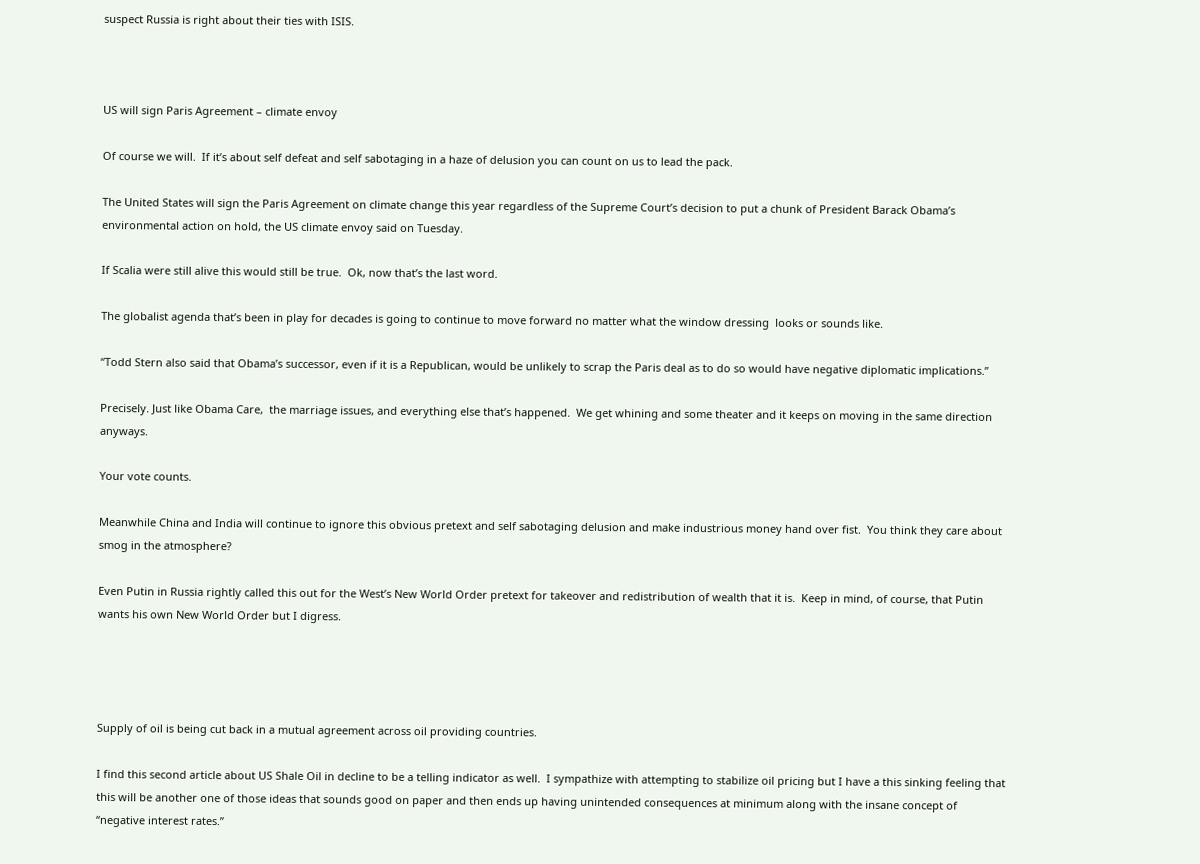suspect Russia is right about their ties with ISIS.



US will sign Paris Agreement – climate envoy

Of course we will.  If it’s about self defeat and self sabotaging in a haze of delusion you can count on us to lead the pack.

The United States will sign the Paris Agreement on climate change this year regardless of the Supreme Court’s decision to put a chunk of President Barack Obama’s environmental action on hold, the US climate envoy said on Tuesday.

If Scalia were still alive this would still be true.  Ok, now that’s the last word.

The globalist agenda that’s been in play for decades is going to continue to move forward no matter what the window dressing  looks or sounds like.

“Todd Stern also said that Obama’s successor, even if it is a Republican, would be unlikely to scrap the Paris deal as to do so would have negative diplomatic implications.”

Precisely. Just like Obama Care,  the marriage issues, and everything else that’s happened.  We get whining and some theater and it keeps on moving in the same direction anyways.

Your vote counts.

Meanwhile China and India will continue to ignore this obvious pretext and self sabotaging delusion and make industrious money hand over fist.  You think they care about smog in the atmosphere?

Even Putin in Russia rightly called this out for the West’s New World Order pretext for takeover and redistribution of wealth that it is.  Keep in mind, of course, that Putin wants his own New World Order but I digress.




Supply of oil is being cut back in a mutual agreement across oil providing countries.

I find this second article about US Shale Oil in decline to be a telling indicator as well.  I sympathize with attempting to stabilize oil pricing but I have a this sinking feeling that this will be another one of those ideas that sounds good on paper and then ends up having unintended consequences at minimum along with the insane concept of “negative interest rates.”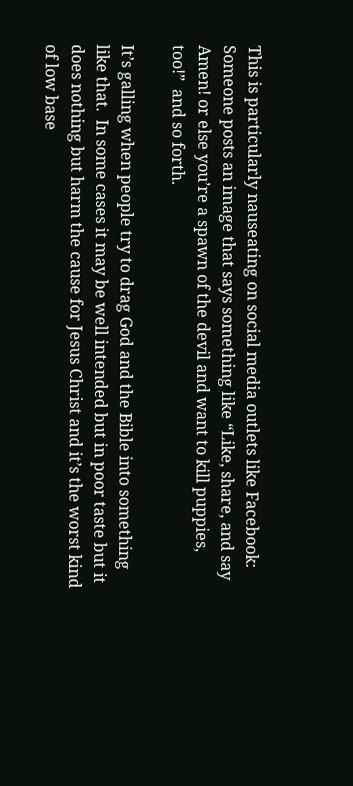This is particularly nauseating on social media outlets like Facebook:   Someone posts an image that says something like “Like, share, and say Amen! or else you’re a spawn of the devil and want to kill puppies, too!”  and so forth.

It’s galling when people try to drag God and the Bible into something like that.  In some cases it may be well intended but in poor taste but it does nothing but harm the cause for Jesus Christ and it’s the worst kind of low base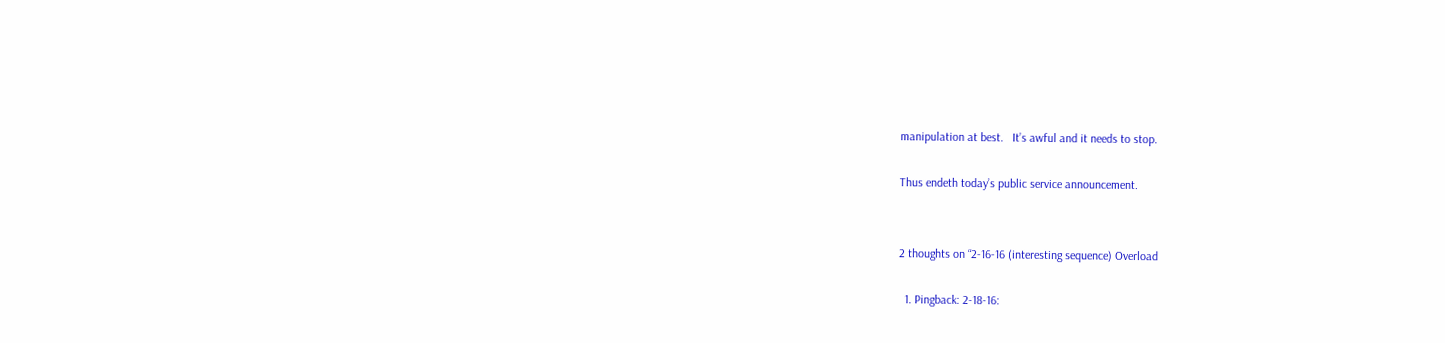manipulation at best.   It’s awful and it needs to stop.

Thus endeth today’s public service announcement.


2 thoughts on “2-16-16 (interesting sequence) Overload

  1. Pingback: 2-18-16: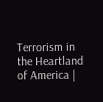Terrorism in the Heartland of America |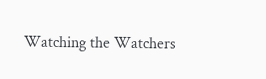Watching the Watchers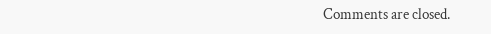Comments are closed.